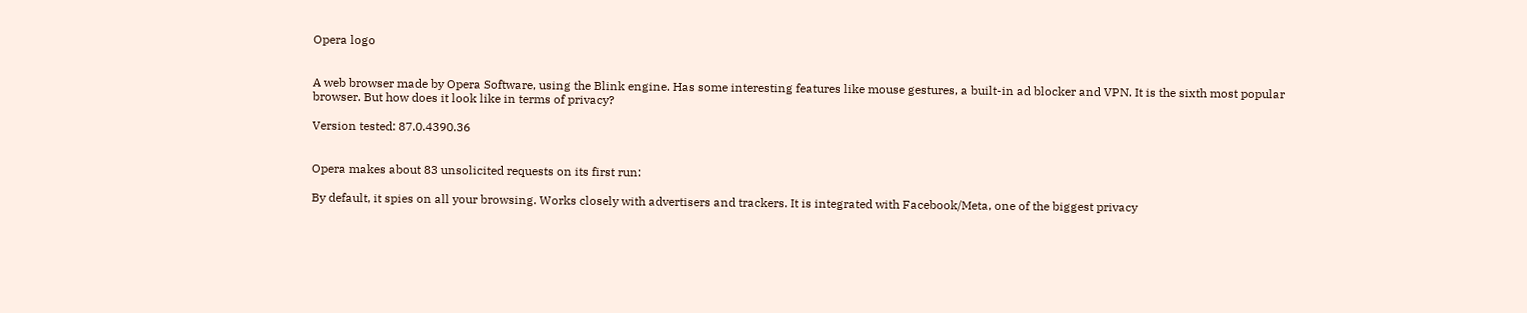Opera logo


A web browser made by Opera Software, using the Blink engine. Has some interesting features like mouse gestures, a built-in ad blocker and VPN. It is the sixth most popular browser. But how does it look like in terms of privacy?

Version tested: 87.0.4390.36


Opera makes about 83 unsolicited requests on its first run:

By default, it spies on all your browsing. Works closely with advertisers and trackers. It is integrated with Facebook/Meta, one of the biggest privacy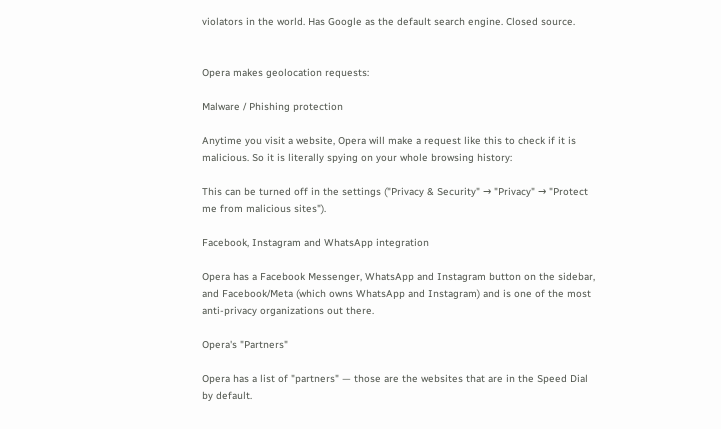violators in the world. Has Google as the default search engine. Closed source.


Opera makes geolocation requests:

Malware / Phishing protection

Anytime you visit a website, Opera will make a request like this to check if it is malicious. So it is literally spying on your whole browsing history:

This can be turned off in the settings ("Privacy & Security" → "Privacy" → "Protect me from malicious sites").

Facebook, Instagram and WhatsApp integration

Opera has a Facebook Messenger, WhatsApp and Instagram button on the sidebar, and Facebook/Meta (which owns WhatsApp and Instagram) and is one of the most anti-privacy organizations out there.

Opera's "Partners"

Opera has a list of "partners" — those are the websites that are in the Speed Dial by default.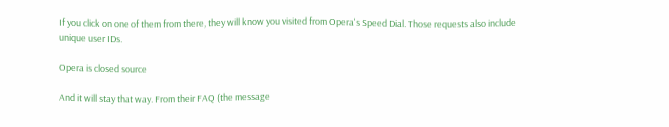If you click on one of them from there, they will know you visited from Opera's Speed Dial. Those requests also include unique user IDs.

Opera is closed source

And it will stay that way. From their FAQ (the message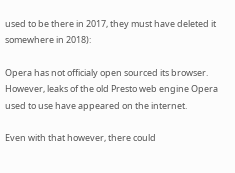used to be there in 2017, they must have deleted it somewhere in 2018):

Opera has not officialy open sourced its browser. However, leaks of the old Presto web engine Opera used to use have appeared on the internet.

Even with that however, there could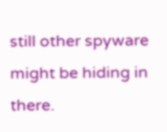still other spyware might be hiding in there.